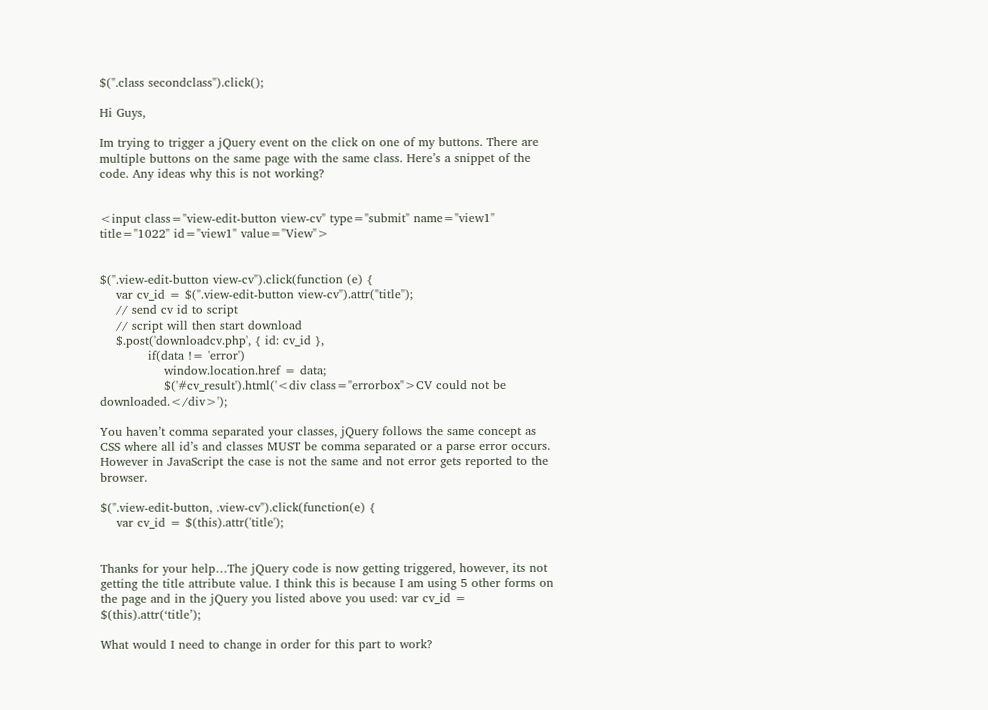$(".class secondclass").click();

Hi Guys,

Im trying to trigger a jQuery event on the click on one of my buttons. There are multiple buttons on the same page with the same class. Here’s a snippet of the code. Any ideas why this is not working?


<input class="view-edit-button view-cv" type="submit" name="view1" title="1022" id="view1" value="View">


$(".view-edit-button view-cv").click(function (e) {
    var cv_id = $(".view-edit-button view-cv").attr("title");
    // send cv id to script
    // script will then start download
    $.post('downloadcv.php', { id: cv_id },
            if(data != 'error')
                window.location.href = data;
                $('#cv_result').html('<div class="errorbox">CV could not be downloaded.</div>');

You haven’t comma separated your classes, jQuery follows the same concept as CSS where all id’s and classes MUST be comma separated or a parse error occurs. However in JavaScript the case is not the same and not error gets reported to the browser.

$(".view-edit-button, .view-cv").click(function(e) {
    var cv_id = $(this).attr('title');


Thanks for your help…The jQuery code is now getting triggered, however, its not getting the title attribute value. I think this is because I am using 5 other forms on the page and in the jQuery you listed above you used: var cv_id = $(this).attr(‘title’);

What would I need to change in order for this part to work?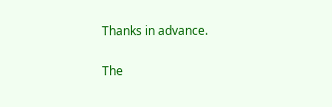Thanks in advance.

The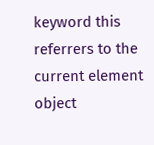keyword this referrers to the current element object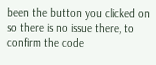been the button you clicked on so there is no issue there, to confirm the code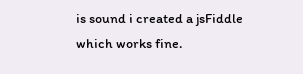is sound i created a jsFiddle which works fine.